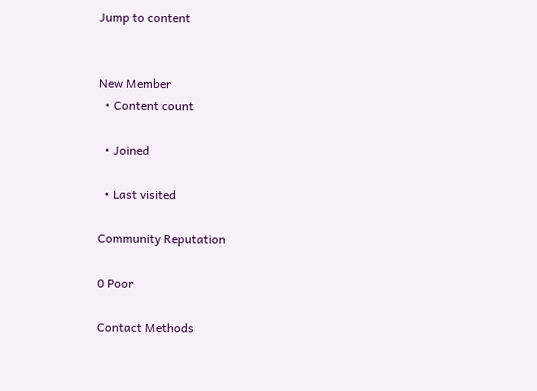Jump to content


New Member
  • Content count

  • Joined

  • Last visited

Community Reputation

0 Poor

Contact Methods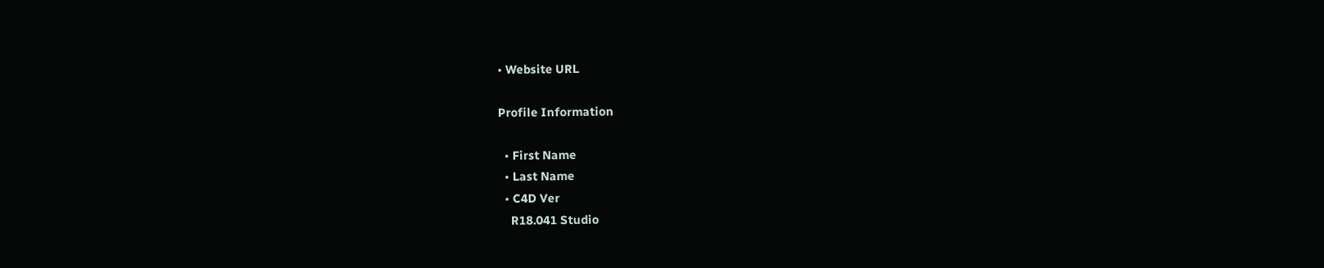• Website URL

Profile Information

  • First Name
  • Last Name
  • C4D Ver
    R18.041 Studio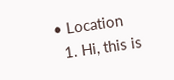• Location
  1. Hi, this is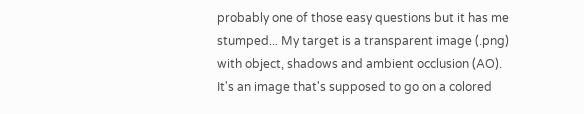probably one of those easy questions but it has me stumped... My target is a transparent image (.png) with object, shadows and ambient occlusion (AO). It's an image that's supposed to go on a colored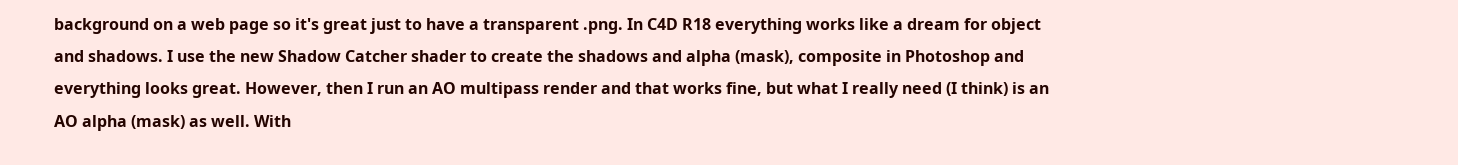background on a web page so it's great just to have a transparent .png. In C4D R18 everything works like a dream for object and shadows. I use the new Shadow Catcher shader to create the shadows and alpha (mask), composite in Photoshop and everything looks great. However, then I run an AO multipass render and that works fine, but what I really need (I think) is an AO alpha (mask) as well. With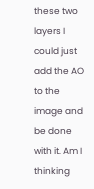these two layers I could just add the AO to the image and be done with it. Am I thinking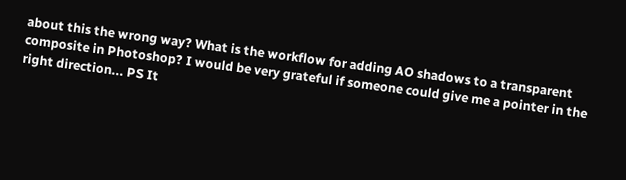about this the wrong way? What is the workflow for adding AO shadows to a transparent composite in Photoshop? I would be very grateful if someone could give me a pointer in the right direction... PS It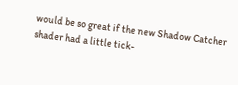would be so great if the new Shadow Catcher shader had a little tick-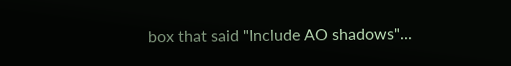box that said "Include AO shadows"...